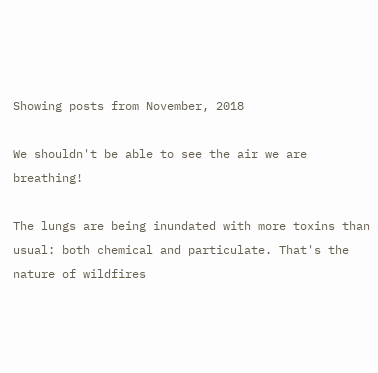Showing posts from November, 2018

We shouldn't be able to see the air we are breathing!

The lungs are being inundated with more toxins than usual: both chemical and particulate. That's the nature of wildfires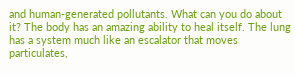and human-generated pollutants. What can you do about it? The body has an amazing ability to heal itself. The lung has a system much like an escalator that moves particulates,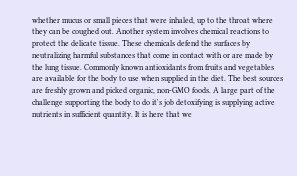whether mucus or small pieces that were inhaled, up to the throat where they can be coughed out. Another system involves chemical reactions to protect the delicate tissue. These chemicals defend the surfaces by neutralizing harmful substances that come in contact with or are made by the lung tissue. Commonly known antioxidants from fruits and vegetables are available for the body to use when supplied in the diet. The best sources are freshly grown and picked organic, non-GMO foods. A large part of the challenge supporting the body to do it's job detoxifying is supplying active nutrients in sufficient quantity. It is here that we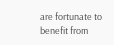are fortunate to benefit from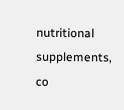nutritional supplements, co